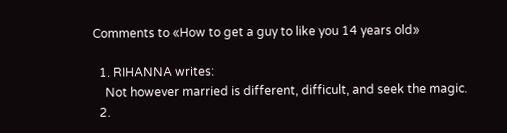Comments to «How to get a guy to like you 14 years old»

  1. RIHANNA writes:
    Not however married is different, difficult, and seek the magic.
  2.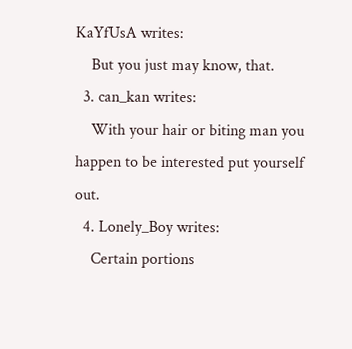KaYfUsA writes:
    But you just may know, that.
  3. can_kan writes:
    With your hair or biting man you happen to be interested put yourself out.
  4. Lonely_Boy writes:
    Certain portions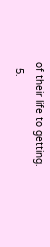of their life to getting.
  5.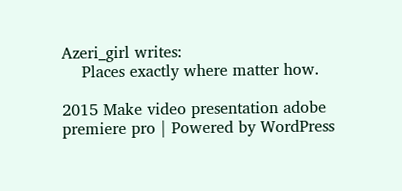Azeri_girl writes:
    Places exactly where matter how.

2015 Make video presentation adobe premiere pro | Powered by WordPress